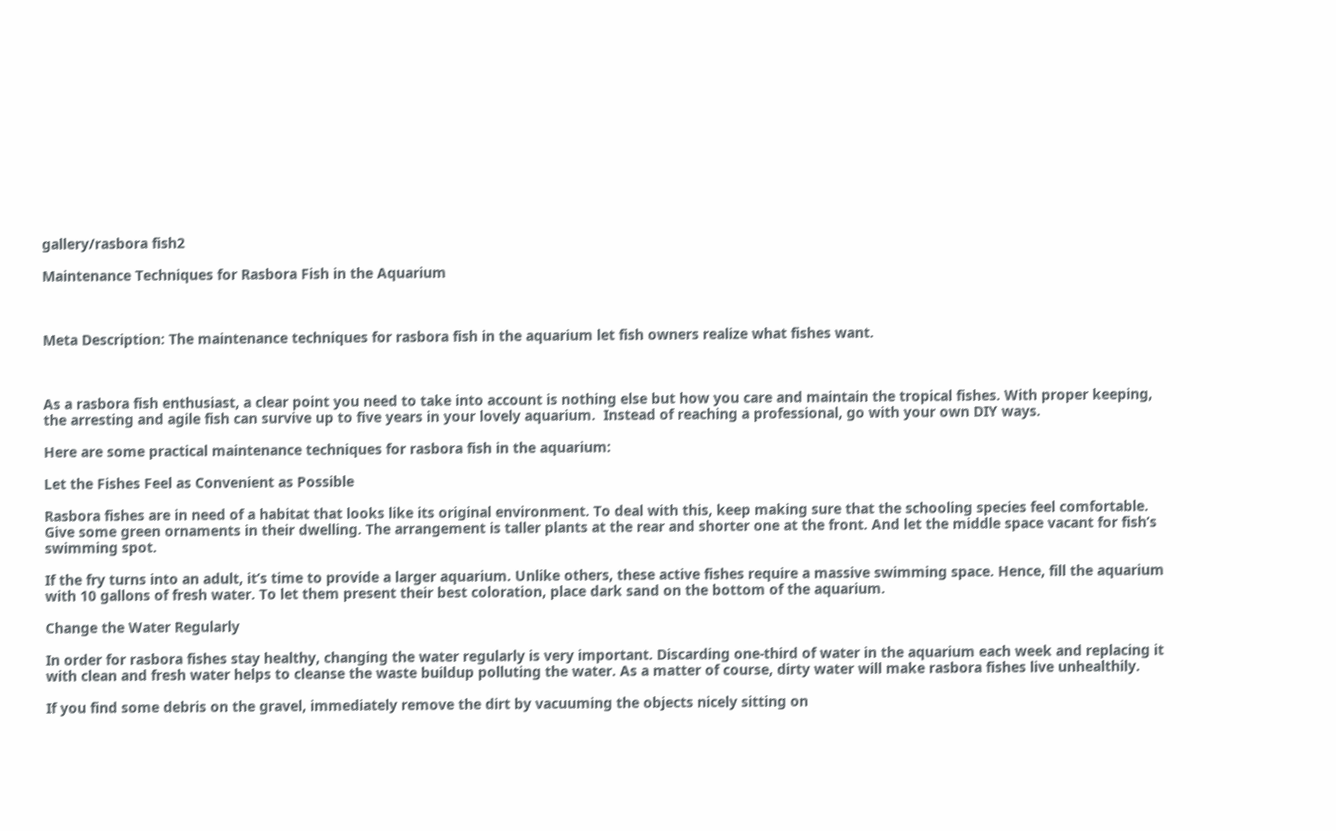gallery/rasbora fish2

Maintenance Techniques for Rasbora Fish in the Aquarium



Meta Description: The maintenance techniques for rasbora fish in the aquarium let fish owners realize what fishes want.



As a rasbora fish enthusiast, a clear point you need to take into account is nothing else but how you care and maintain the tropical fishes. With proper keeping, the arresting and agile fish can survive up to five years in your lovely aquarium.  Instead of reaching a professional, go with your own DIY ways.

Here are some practical maintenance techniques for rasbora fish in the aquarium:

Let the Fishes Feel as Convenient as Possible

Rasbora fishes are in need of a habitat that looks like its original environment. To deal with this, keep making sure that the schooling species feel comfortable. Give some green ornaments in their dwelling. The arrangement is taller plants at the rear and shorter one at the front. And let the middle space vacant for fish’s swimming spot.

If the fry turns into an adult, it’s time to provide a larger aquarium. Unlike others, these active fishes require a massive swimming space. Hence, fill the aquarium with 10 gallons of fresh water. To let them present their best coloration, place dark sand on the bottom of the aquarium.

Change the Water Regularly

In order for rasbora fishes stay healthy, changing the water regularly is very important. Discarding one-third of water in the aquarium each week and replacing it with clean and fresh water helps to cleanse the waste buildup polluting the water. As a matter of course, dirty water will make rasbora fishes live unhealthily.

If you find some debris on the gravel, immediately remove the dirt by vacuuming the objects nicely sitting on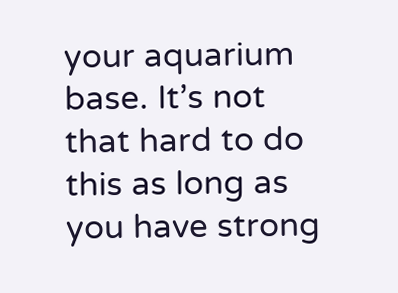your aquarium base. It’s not that hard to do this as long as you have strong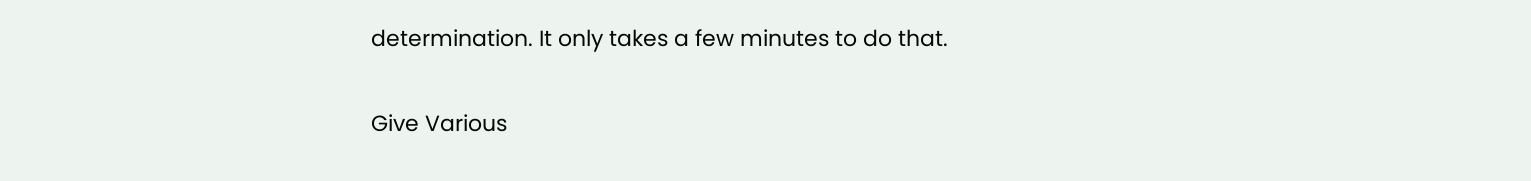determination. It only takes a few minutes to do that.

Give Various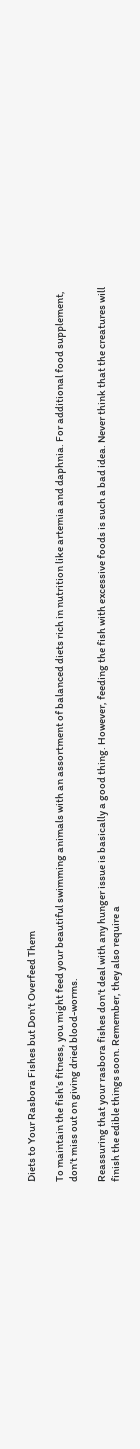Diets to Your Rasbora Fishes but Don’t Overfeed Them

To maintain the fish’s fitness, you might feed your beautiful swimming animals with an assortment of balanced diets rich in nutrition like artemia and daphnia. For additional food supplement, don’t miss out on giving dried blood-worms.

Reassuring that your rasbora fishes don’t deal with any hunger issue is basically a good thing. However, feeding the fish with excessive foods is such a bad idea. Never think that the creatures will finish the edible things soon. Remember, they also require a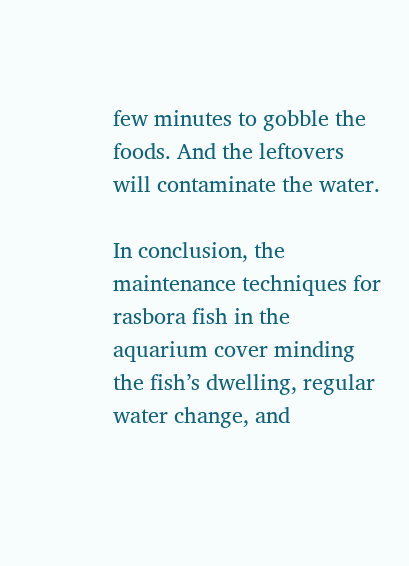few minutes to gobble the foods. And the leftovers will contaminate the water.

In conclusion, the maintenance techniques for rasbora fish in the aquarium cover minding the fish’s dwelling, regular water change, and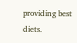providing best diets.